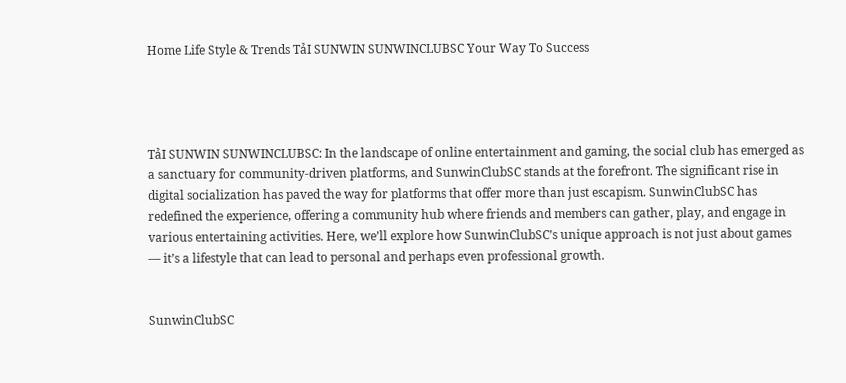Home Life Style & Trends TảI SUNWIN SUNWINCLUBSC Your Way To Success




TảI SUNWIN SUNWINCLUBSC: In the landscape of online entertainment and gaming, the social club has emerged as a sanctuary for community-driven platforms, and SunwinClubSC stands at the forefront. The significant rise in digital socialization has paved the way for platforms that offer more than just escapism. SunwinClubSC has redefined the experience, offering a community hub where friends and members can gather, play, and engage in various entertaining activities. Here, we’ll explore how SunwinClubSC’s unique approach is not just about games — it’s a lifestyle that can lead to personal and perhaps even professional growth.


SunwinClubSC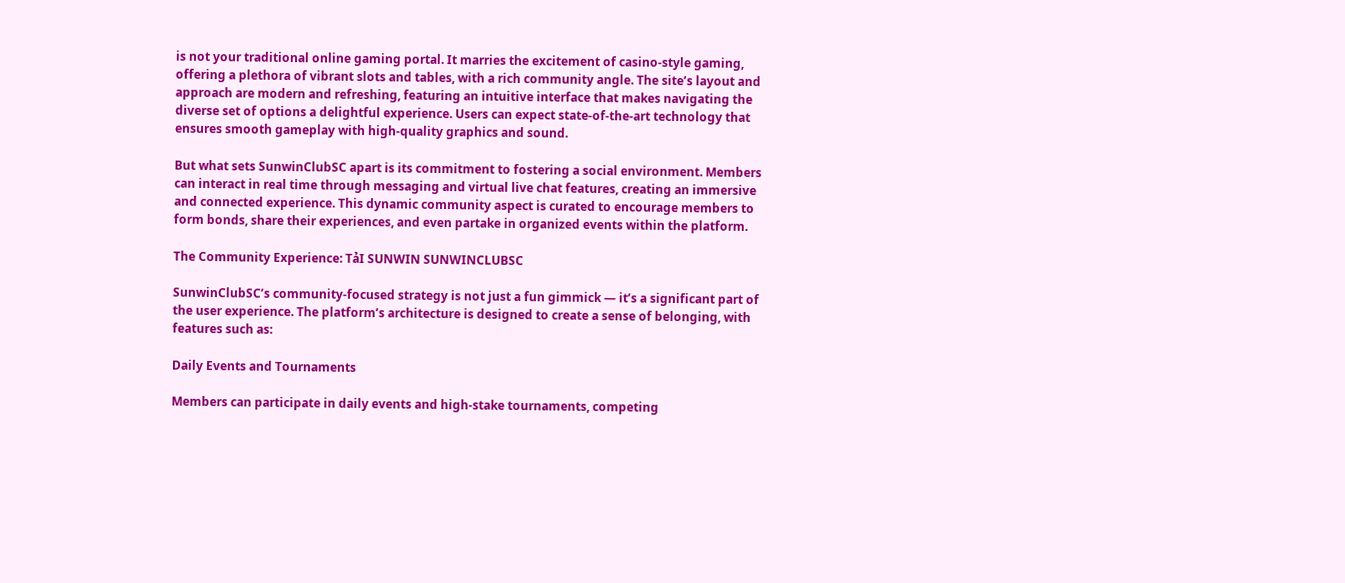is not your traditional online gaming portal. It marries the excitement of casino-style gaming, offering a plethora of vibrant slots and tables, with a rich community angle. The site’s layout and approach are modern and refreshing, featuring an intuitive interface that makes navigating the diverse set of options a delightful experience. Users can expect state-of-the-art technology that ensures smooth gameplay with high-quality graphics and sound.

But what sets SunwinClubSC apart is its commitment to fostering a social environment. Members can interact in real time through messaging and virtual live chat features, creating an immersive and connected experience. This dynamic community aspect is curated to encourage members to form bonds, share their experiences, and even partake in organized events within the platform.

The Community Experience: TảI SUNWIN SUNWINCLUBSC

SunwinClubSC’s community-focused strategy is not just a fun gimmick — it’s a significant part of the user experience. The platform’s architecture is designed to create a sense of belonging, with features such as:

Daily Events and Tournaments

Members can participate in daily events and high-stake tournaments, competing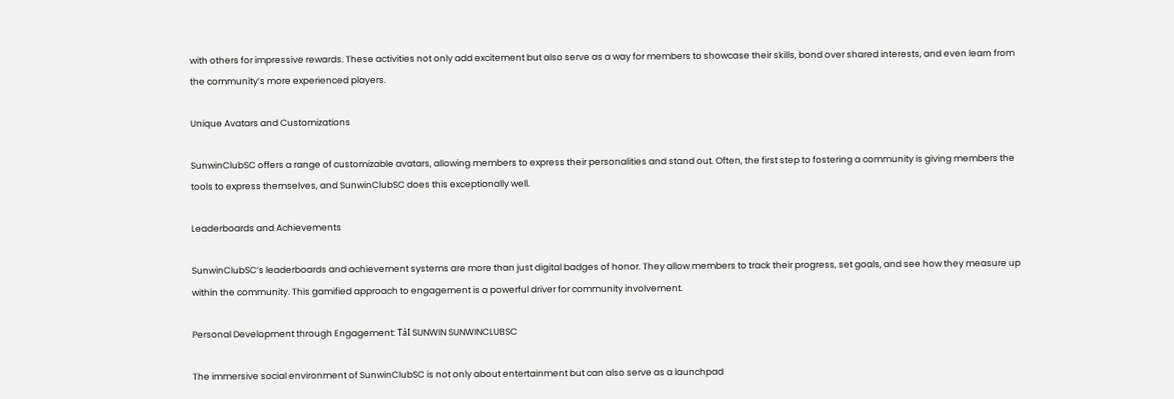with others for impressive rewards. These activities not only add excitement but also serve as a way for members to showcase their skills, bond over shared interests, and even learn from the community’s more experienced players.

Unique Avatars and Customizations

SunwinClubSC offers a range of customizable avatars, allowing members to express their personalities and stand out. Often, the first step to fostering a community is giving members the tools to express themselves, and SunwinClubSC does this exceptionally well.

Leaderboards and Achievements

SunwinClubSC’s leaderboards and achievement systems are more than just digital badges of honor. They allow members to track their progress, set goals, and see how they measure up within the community. This gamified approach to engagement is a powerful driver for community involvement.

Personal Development through Engagement: TảI SUNWIN SUNWINCLUBSC

The immersive social environment of SunwinClubSC is not only about entertainment but can also serve as a launchpad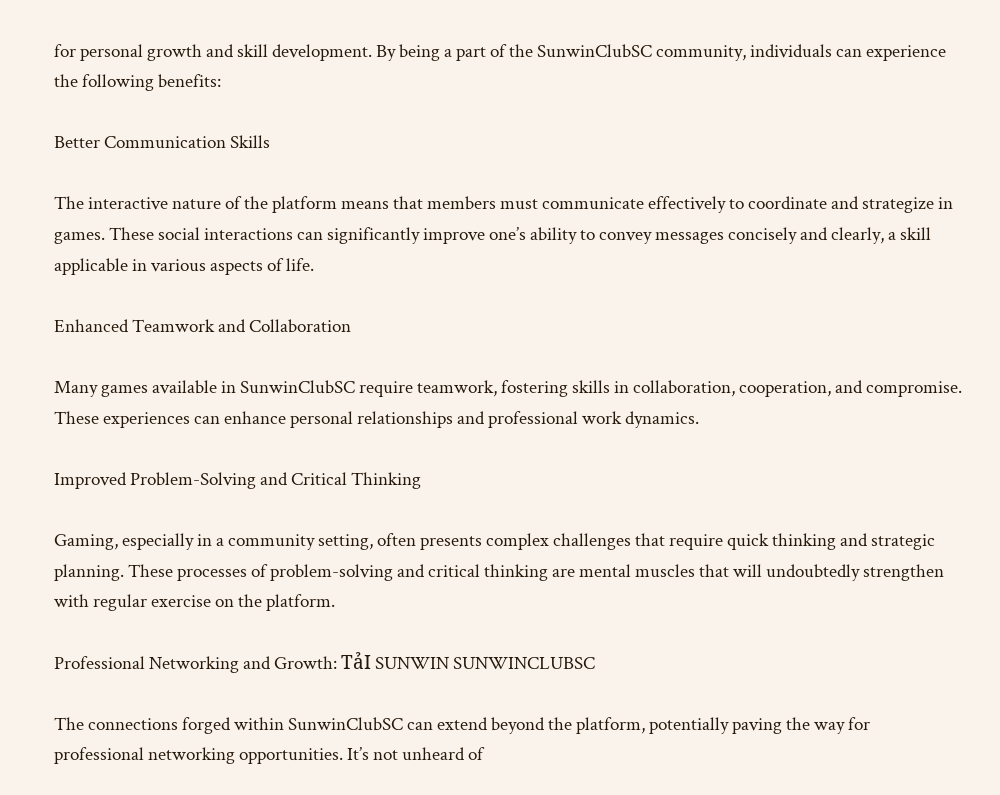for personal growth and skill development. By being a part of the SunwinClubSC community, individuals can experience the following benefits:

Better Communication Skills

The interactive nature of the platform means that members must communicate effectively to coordinate and strategize in games. These social interactions can significantly improve one’s ability to convey messages concisely and clearly, a skill applicable in various aspects of life.

Enhanced Teamwork and Collaboration

Many games available in SunwinClubSC require teamwork, fostering skills in collaboration, cooperation, and compromise. These experiences can enhance personal relationships and professional work dynamics.

Improved Problem-Solving and Critical Thinking

Gaming, especially in a community setting, often presents complex challenges that require quick thinking and strategic planning. These processes of problem-solving and critical thinking are mental muscles that will undoubtedly strengthen with regular exercise on the platform.

Professional Networking and Growth: TảI SUNWIN SUNWINCLUBSC

The connections forged within SunwinClubSC can extend beyond the platform, potentially paving the way for professional networking opportunities. It’s not unheard of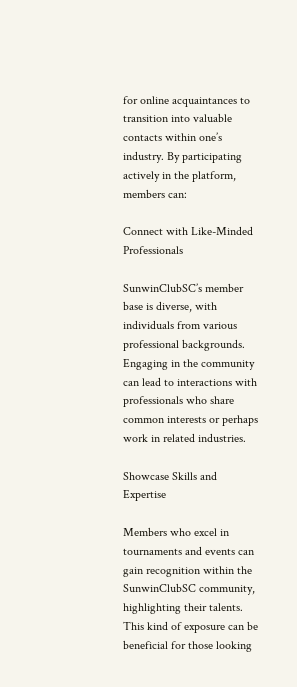for online acquaintances to transition into valuable contacts within one’s industry. By participating actively in the platform, members can:

Connect with Like-Minded Professionals

SunwinClubSC’s member base is diverse, with individuals from various professional backgrounds. Engaging in the community can lead to interactions with professionals who share common interests or perhaps work in related industries.

Showcase Skills and Expertise

Members who excel in tournaments and events can gain recognition within the SunwinClubSC community, highlighting their talents. This kind of exposure can be beneficial for those looking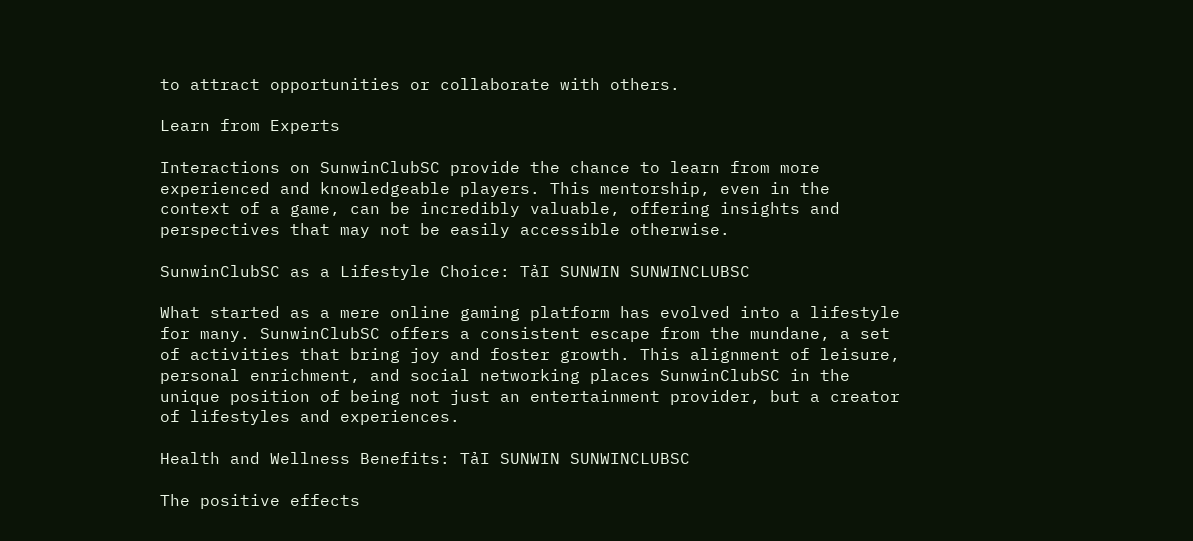to attract opportunities or collaborate with others.

Learn from Experts

Interactions on SunwinClubSC provide the chance to learn from more experienced and knowledgeable players. This mentorship, even in the context of a game, can be incredibly valuable, offering insights and perspectives that may not be easily accessible otherwise.

SunwinClubSC as a Lifestyle Choice: TảI SUNWIN SUNWINCLUBSC

What started as a mere online gaming platform has evolved into a lifestyle for many. SunwinClubSC offers a consistent escape from the mundane, a set of activities that bring joy and foster growth. This alignment of leisure, personal enrichment, and social networking places SunwinClubSC in the unique position of being not just an entertainment provider, but a creator of lifestyles and experiences.

Health and Wellness Benefits: TảI SUNWIN SUNWINCLUBSC

The positive effects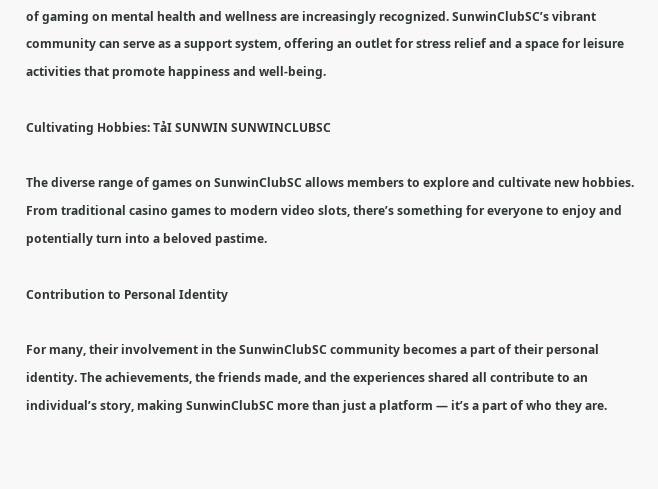of gaming on mental health and wellness are increasingly recognized. SunwinClubSC’s vibrant community can serve as a support system, offering an outlet for stress relief and a space for leisure activities that promote happiness and well-being.

Cultivating Hobbies: TảI SUNWIN SUNWINCLUBSC

The diverse range of games on SunwinClubSC allows members to explore and cultivate new hobbies. From traditional casino games to modern video slots, there’s something for everyone to enjoy and potentially turn into a beloved pastime.

Contribution to Personal Identity

For many, their involvement in the SunwinClubSC community becomes a part of their personal identity. The achievements, the friends made, and the experiences shared all contribute to an individual’s story, making SunwinClubSC more than just a platform — it’s a part of who they are.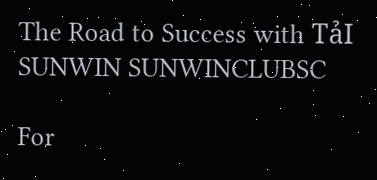The Road to Success with TảI SUNWIN SUNWINCLUBSC

For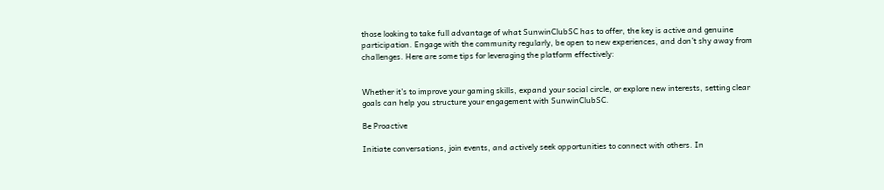those looking to take full advantage of what SunwinClubSC has to offer, the key is active and genuine participation. Engage with the community regularly, be open to new experiences, and don’t shy away from challenges. Here are some tips for leveraging the platform effectively:


Whether it’s to improve your gaming skills, expand your social circle, or explore new interests, setting clear goals can help you structure your engagement with SunwinClubSC.

Be Proactive

Initiate conversations, join events, and actively seek opportunities to connect with others. In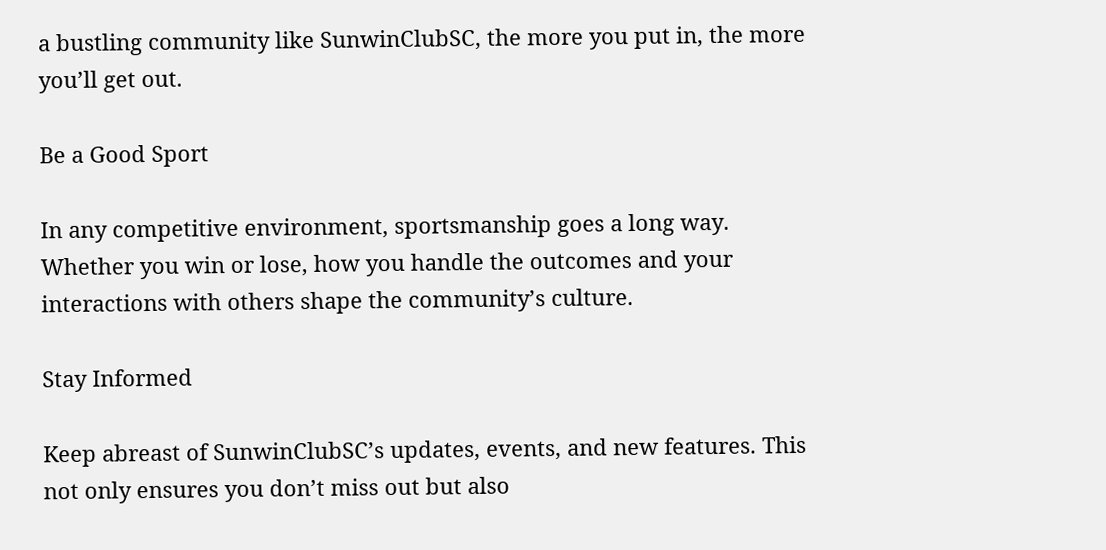a bustling community like SunwinClubSC, the more you put in, the more you’ll get out.

Be a Good Sport

In any competitive environment, sportsmanship goes a long way. Whether you win or lose, how you handle the outcomes and your interactions with others shape the community’s culture.

Stay Informed

Keep abreast of SunwinClubSC’s updates, events, and new features. This not only ensures you don’t miss out but also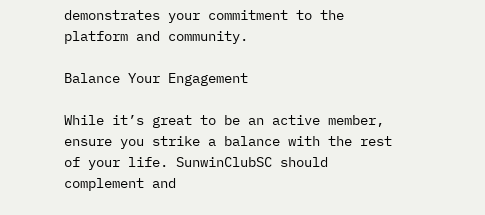demonstrates your commitment to the platform and community.

Balance Your Engagement

While it’s great to be an active member, ensure you strike a balance with the rest of your life. SunwinClubSC should complement and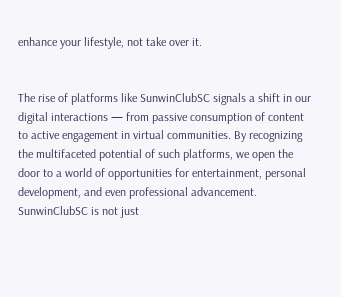enhance your lifestyle, not take over it.


The rise of platforms like SunwinClubSC signals a shift in our digital interactions — from passive consumption of content to active engagement in virtual communities. By recognizing the multifaceted potential of such platforms, we open the door to a world of opportunities for entertainment, personal development, and even professional advancement. SunwinClubSC is not just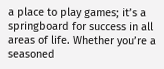a place to play games; it’s a springboard for success in all areas of life. Whether you’re a seasoned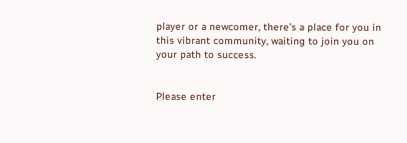player or a newcomer, there’s a place for you in this vibrant community, waiting to join you on your path to success.


Please enter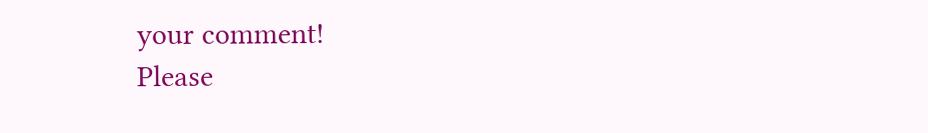your comment!
Please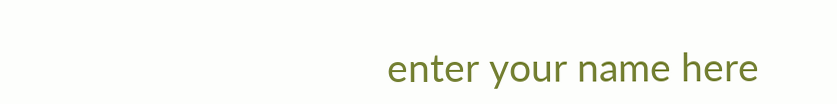enter your name here